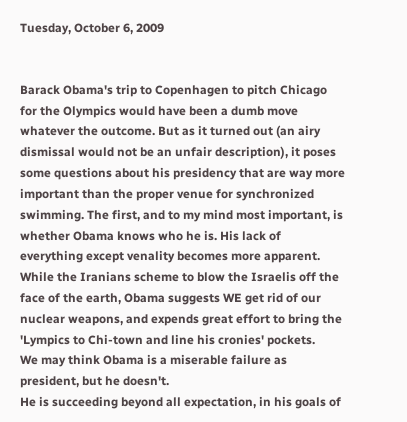Tuesday, October 6, 2009


Barack Obama's trip to Copenhagen to pitch Chicago for the Olympics would have been a dumb move whatever the outcome. But as it turned out (an airy dismissal would not be an unfair description), it poses some questions about his presidency that are way more important than the proper venue for synchronized swimming. The first, and to my mind most important, is whether Obama knows who he is. His lack of everything except venality becomes more apparent.
While the Iranians scheme to blow the Israelis off the face of the earth, Obama suggests WE get rid of our nuclear weapons, and expends great effort to bring the 'Lympics to Chi-town and line his cronies' pockets.
We may think Obama is a miserable failure as president, but he doesn't.
He is succeeding beyond all expectation, in his goals of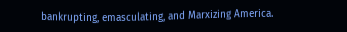bankrupting, emasculating, and Marxizing America.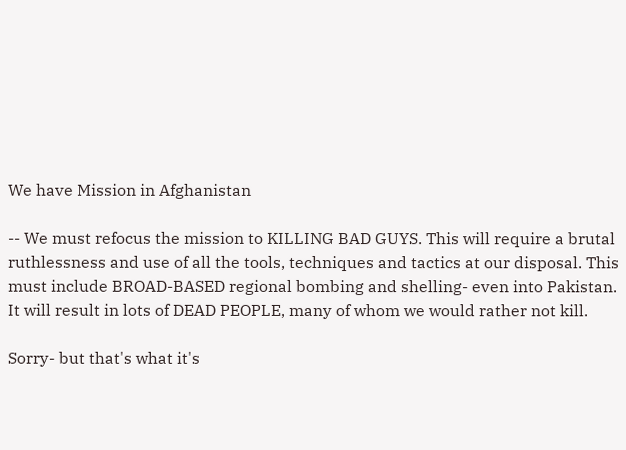We have Mission in Afghanistan

-- We must refocus the mission to KILLING BAD GUYS. This will require a brutal ruthlessness and use of all the tools, techniques and tactics at our disposal. This must include BROAD-BASED regional bombing and shelling- even into Pakistan. It will result in lots of DEAD PEOPLE, many of whom we would rather not kill.

Sorry- but that's what it's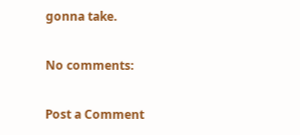gonna take.

No comments:

Post a Comment